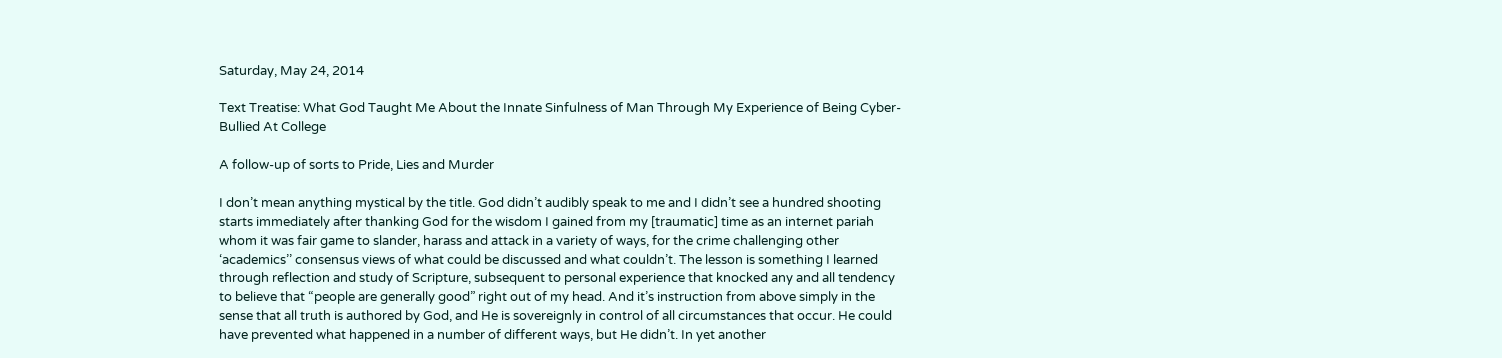Saturday, May 24, 2014

Text Treatise: What God Taught Me About the Innate Sinfulness of Man Through My Experience of Being Cyber-Bullied At College

A follow-up of sorts to Pride, Lies and Murder

I don’t mean anything mystical by the title. God didn’t audibly speak to me and I didn’t see a hundred shooting starts immediately after thanking God for the wisdom I gained from my [traumatic] time as an internet pariah whom it was fair game to slander, harass and attack in a variety of ways, for the crime challenging other ‘academics’’ consensus views of what could be discussed and what couldn’t. The lesson is something I learned through reflection and study of Scripture, subsequent to personal experience that knocked any and all tendency to believe that “people are generally good” right out of my head. And it’s instruction from above simply in the sense that all truth is authored by God, and He is sovereignly in control of all circumstances that occur. He could have prevented what happened in a number of different ways, but He didn’t. In yet another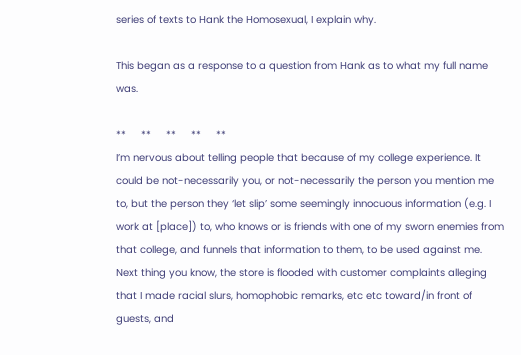series of texts to Hank the Homosexual, I explain why.

This began as a response to a question from Hank as to what my full name was.

**     **     **     **     **
I’m nervous about telling people that because of my college experience. It could be not-necessarily you, or not-necessarily the person you mention me to, but the person they ‘let slip’ some seemingly innocuous information (e.g. I work at [place]) to, who knows or is friends with one of my sworn enemies from that college, and funnels that information to them, to be used against me. Next thing you know, the store is flooded with customer complaints alleging that I made racial slurs, homophobic remarks, etc etc toward/in front of guests, and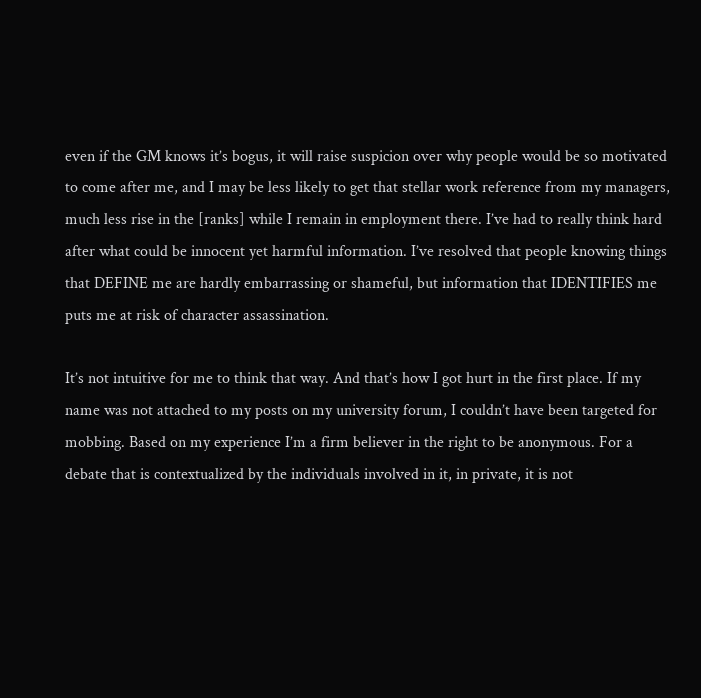even if the GM knows it’s bogus, it will raise suspicion over why people would be so motivated to come after me, and I may be less likely to get that stellar work reference from my managers, much less rise in the [ranks] while I remain in employment there. I’ve had to really think hard after what could be innocent yet harmful information. I’ve resolved that people knowing things that DEFINE me are hardly embarrassing or shameful, but information that IDENTIFIES me puts me at risk of character assassination.

It’s not intuitive for me to think that way. And that’s how I got hurt in the first place. If my name was not attached to my posts on my university forum, I couldn’t have been targeted for mobbing. Based on my experience I’m a firm believer in the right to be anonymous. For a debate that is contextualized by the individuals involved in it, in private, it is not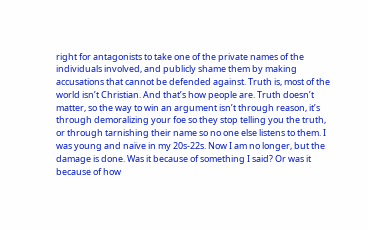right for antagonists to take one of the private names of the individuals involved, and publicly shame them by making accusations that cannot be defended against. Truth is, most of the world isn’t Christian. And that’s how people are. Truth doesn’t matter, so the way to win an argument isn’t through reason, it’s through demoralizing your foe so they stop telling you the truth, or through tarnishing their name so no one else listens to them. I was young and naïve in my 20s-22s. Now I am no longer, but the damage is done. Was it because of something I said? Or was it because of how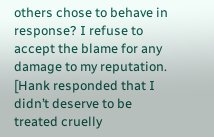others chose to behave in response? I refuse to accept the blame for any damage to my reputation.
[Hank responded that I didn’t deserve to be treated cruelly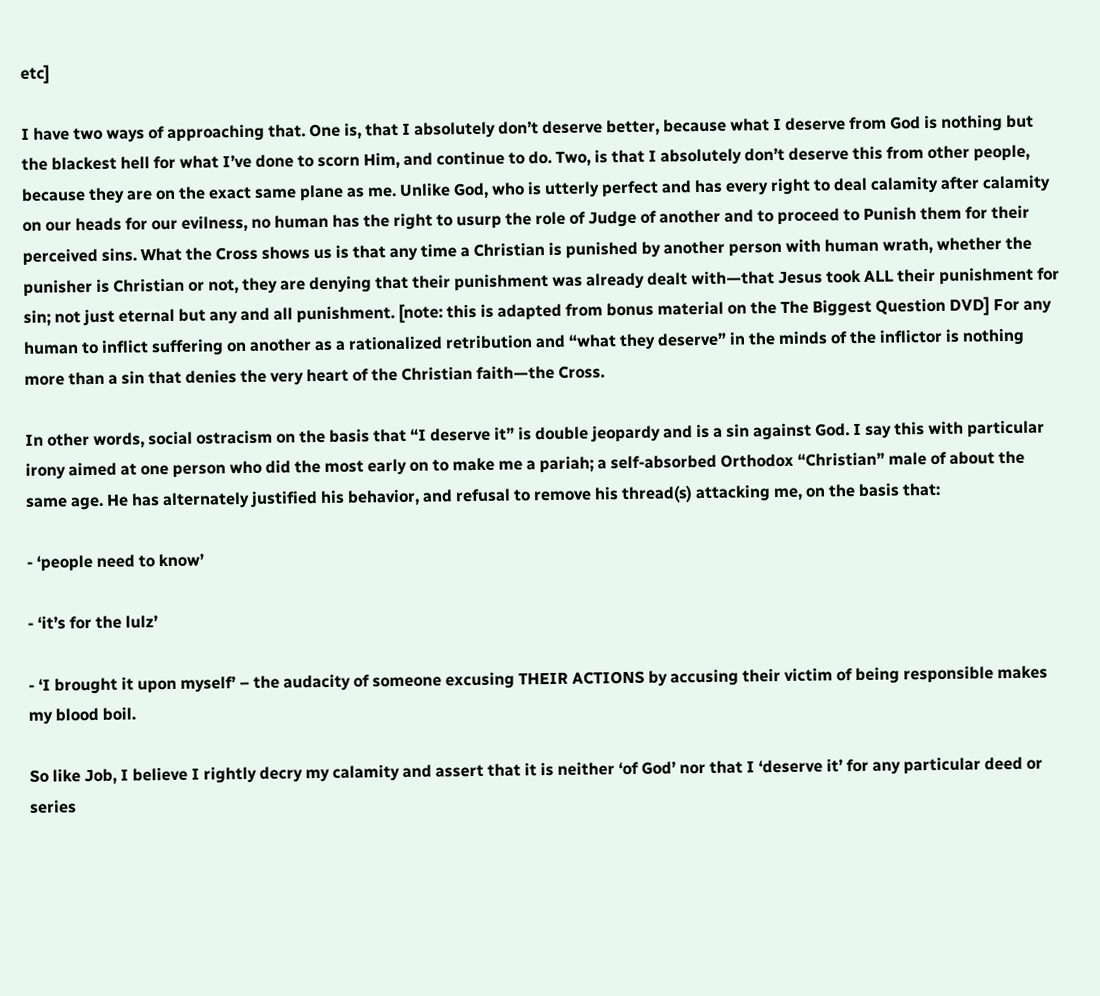etc]

I have two ways of approaching that. One is, that I absolutely don’t deserve better, because what I deserve from God is nothing but the blackest hell for what I’ve done to scorn Him, and continue to do. Two, is that I absolutely don’t deserve this from other people, because they are on the exact same plane as me. Unlike God, who is utterly perfect and has every right to deal calamity after calamity on our heads for our evilness, no human has the right to usurp the role of Judge of another and to proceed to Punish them for their perceived sins. What the Cross shows us is that any time a Christian is punished by another person with human wrath, whether the punisher is Christian or not, they are denying that their punishment was already dealt with—that Jesus took ALL their punishment for sin; not just eternal but any and all punishment. [note: this is adapted from bonus material on the The Biggest Question DVD] For any human to inflict suffering on another as a rationalized retribution and “what they deserve” in the minds of the inflictor is nothing more than a sin that denies the very heart of the Christian faith—the Cross.

In other words, social ostracism on the basis that “I deserve it” is double jeopardy and is a sin against God. I say this with particular irony aimed at one person who did the most early on to make me a pariah; a self-absorbed Orthodox “Christian” male of about the same age. He has alternately justified his behavior, and refusal to remove his thread(s) attacking me, on the basis that:

- ‘people need to know’

- ‘it’s for the lulz’

- ‘I brought it upon myself’ – the audacity of someone excusing THEIR ACTIONS by accusing their victim of being responsible makes my blood boil.

So like Job, I believe I rightly decry my calamity and assert that it is neither ‘of God’ nor that I ‘deserve it’ for any particular deed or series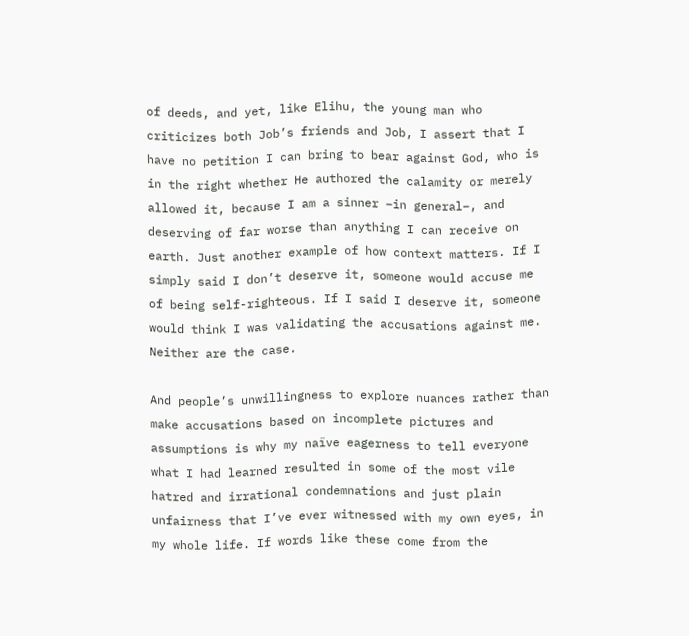of deeds, and yet, like Elihu, the young man who criticizes both Job’s friends and Job, I assert that I have no petition I can bring to bear against God, who is in the right whether He authored the calamity or merely allowed it, because I am a sinner –in general–, and deserving of far worse than anything I can receive on earth. Just another example of how context matters. If I simply said I don’t deserve it, someone would accuse me of being self-righteous. If I said I deserve it, someone would think I was validating the accusations against me. Neither are the case.

And people’s unwillingness to explore nuances rather than make accusations based on incomplete pictures and assumptions is why my naïve eagerness to tell everyone what I had learned resulted in some of the most vile hatred and irrational condemnations and just plain unfairness that I’ve ever witnessed with my own eyes, in my whole life. If words like these come from the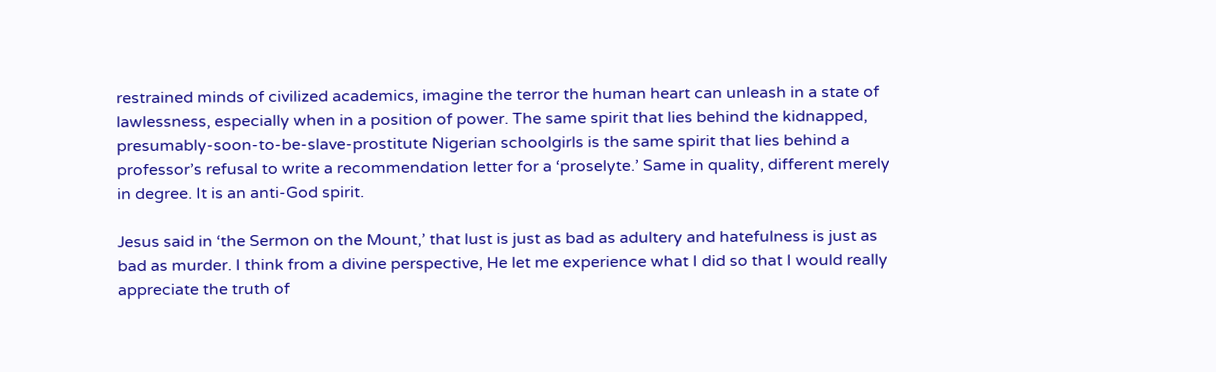restrained minds of civilized academics, imagine the terror the human heart can unleash in a state of lawlessness, especially when in a position of power. The same spirit that lies behind the kidnapped, presumably-soon-to-be-slave-prostitute Nigerian schoolgirls is the same spirit that lies behind a professor’s refusal to write a recommendation letter for a ‘proselyte.’ Same in quality, different merely in degree. It is an anti-God spirit.

Jesus said in ‘the Sermon on the Mount,’ that lust is just as bad as adultery and hatefulness is just as bad as murder. I think from a divine perspective, He let me experience what I did so that I would really appreciate the truth of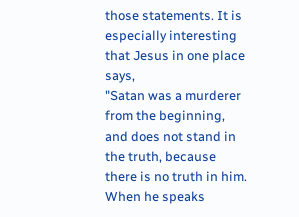those statements. It is especially interesting that Jesus in one place says,
"Satan was a murderer from the beginning, and does not stand in the truth, because there is no truth in him. When he speaks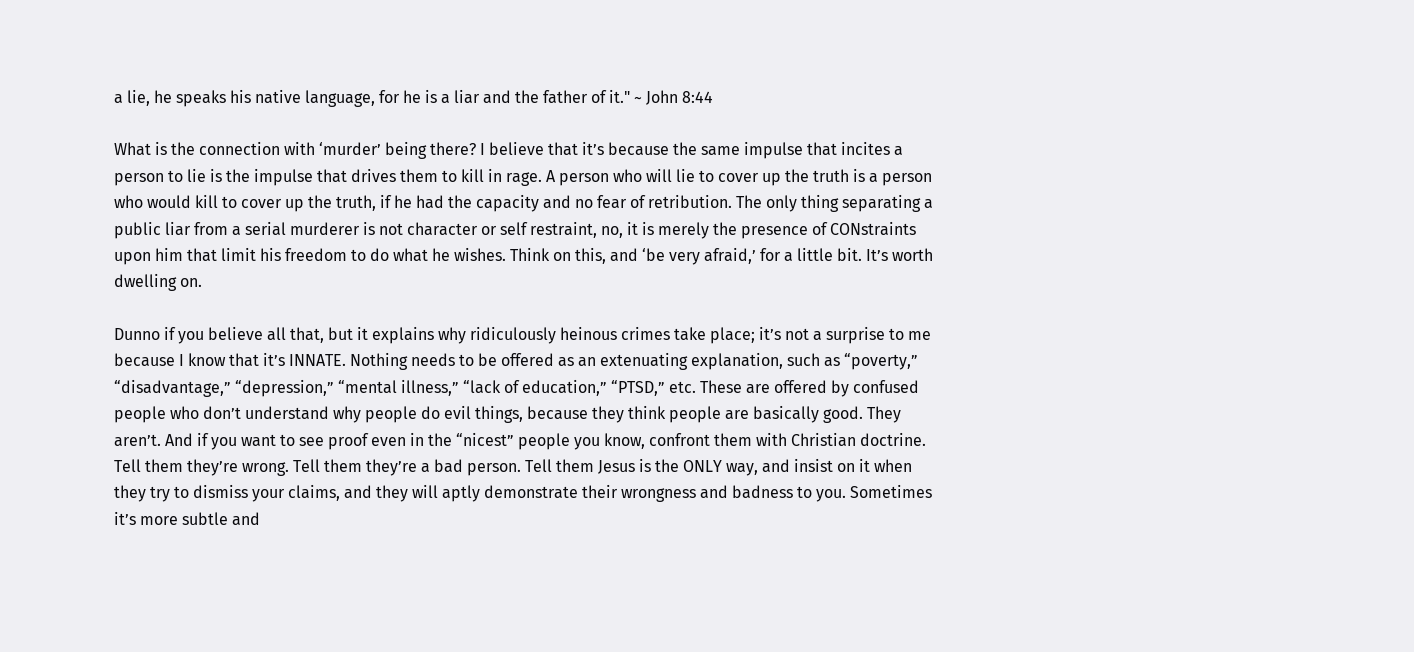a lie, he speaks his native language, for he is a liar and the father of it." ~ John 8:44

What is the connection with ‘murder’ being there? I believe that it’s because the same impulse that incites a person to lie is the impulse that drives them to kill in rage. A person who will lie to cover up the truth is a person who would kill to cover up the truth, if he had the capacity and no fear of retribution. The only thing separating a public liar from a serial murderer is not character or self restraint, no, it is merely the presence of CONstraints upon him that limit his freedom to do what he wishes. Think on this, and ‘be very afraid,’ for a little bit. It’s worth dwelling on.

Dunno if you believe all that, but it explains why ridiculously heinous crimes take place; it’s not a surprise to me because I know that it’s INNATE. Nothing needs to be offered as an extenuating explanation, such as “poverty,” “disadvantage,” “depression,” “mental illness,” “lack of education,” “PTSD,” etc. These are offered by confused people who don’t understand why people do evil things, because they think people are basically good. They aren’t. And if you want to see proof even in the “nicest” people you know, confront them with Christian doctrine. Tell them they’re wrong. Tell them they’re a bad person. Tell them Jesus is the ONLY way, and insist on it when they try to dismiss your claims, and they will aptly demonstrate their wrongness and badness to you. Sometimes it’s more subtle and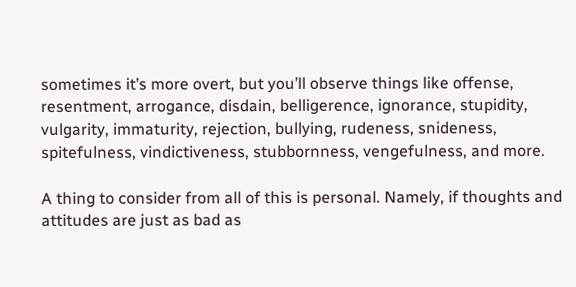sometimes it’s more overt, but you’ll observe things like offense, resentment, arrogance, disdain, belligerence, ignorance, stupidity, vulgarity, immaturity, rejection, bullying, rudeness, snideness, spitefulness, vindictiveness, stubbornness, vengefulness, and more.

A thing to consider from all of this is personal. Namely, if thoughts and attitudes are just as bad as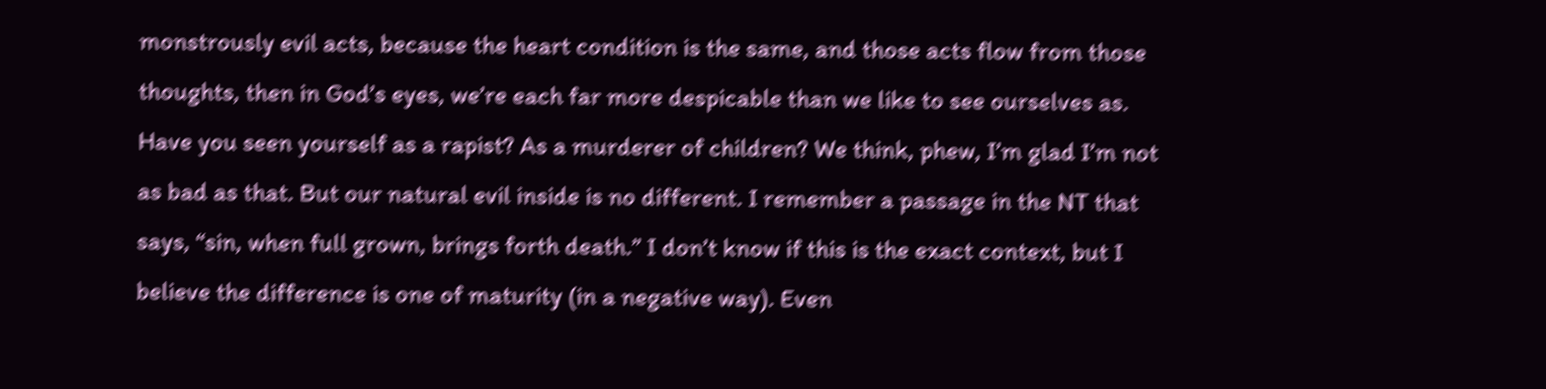monstrously evil acts, because the heart condition is the same, and those acts flow from those thoughts, then in God’s eyes, we’re each far more despicable than we like to see ourselves as. Have you seen yourself as a rapist? As a murderer of children? We think, phew, I’m glad I’m not as bad as that. But our natural evil inside is no different. I remember a passage in the NT that says, “sin, when full grown, brings forth death.” I don’t know if this is the exact context, but I believe the difference is one of maturity (in a negative way). Even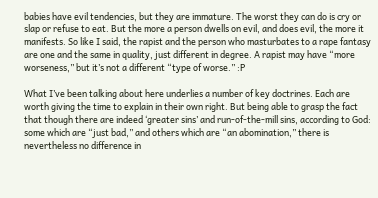babies have evil tendencies, but they are immature. The worst they can do is cry or slap or refuse to eat. But the more a person dwells on evil, and does evil, the more it manifests. So like I said, the rapist and the person who masturbates to a rape fantasy are one and the same in quality, just different in degree. A rapist may have “more worseness,” but it’s not a different “type of worse.” :P

What I’ve been talking about here underlies a number of key doctrines. Each are worth giving the time to explain in their own right. But being able to grasp the fact that though there are indeed ‘greater sins’ and run-of-the-mill sins, according to God: some which are “just bad,” and others which are “an abomination,” there is nevertheless no difference in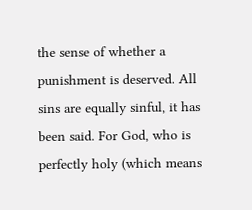the sense of whether a punishment is deserved. All sins are equally sinful, it has been said. For God, who is perfectly holy (which means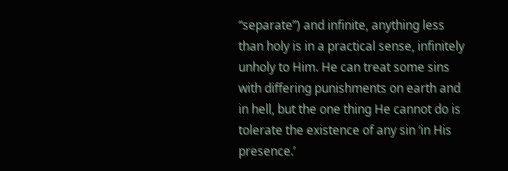“separate”) and infinite, anything less than holy is in a practical sense, infinitely unholy to Him. He can treat some sins with differing punishments on earth and in hell, but the one thing He cannot do is tolerate the existence of any sin ‘in His presence.’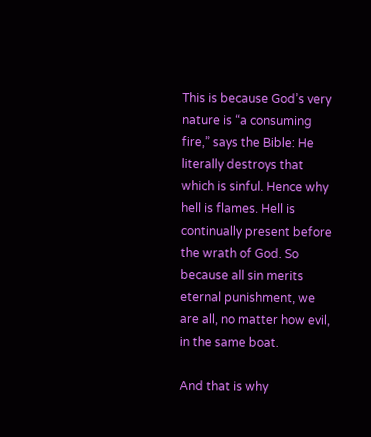This is because God’s very nature is “a consuming fire,” says the Bible: He literally destroys that which is sinful. Hence why hell is flames. Hell is continually present before the wrath of God. So because all sin merits eternal punishment, we are all, no matter how evil, in the same boat.

And that is why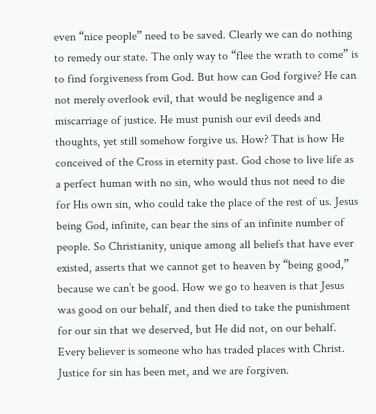even “nice people” need to be saved. Clearly we can do nothing to remedy our state. The only way to “flee the wrath to come” is to find forgiveness from God. But how can God forgive? He can not merely overlook evil, that would be negligence and a miscarriage of justice. He must punish our evil deeds and thoughts, yet still somehow forgive us. How? That is how He conceived of the Cross in eternity past. God chose to live life as a perfect human with no sin, who would thus not need to die for His own sin, who could take the place of the rest of us. Jesus being God, infinite, can bear the sins of an infinite number of people. So Christianity, unique among all beliefs that have ever existed, asserts that we cannot get to heaven by “being good,” because we can’t be good. How we go to heaven is that Jesus was good on our behalf, and then died to take the punishment for our sin that we deserved, but He did not, on our behalf. Every believer is someone who has traded places with Christ. Justice for sin has been met, and we are forgiven.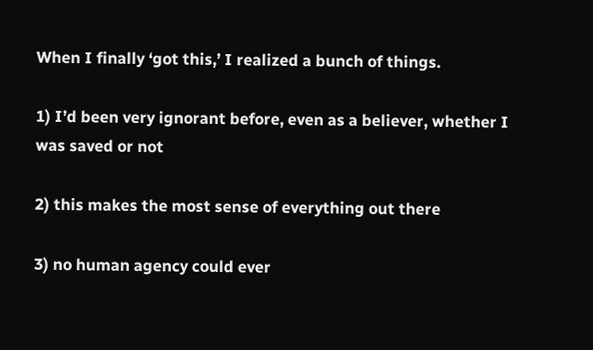When I finally ‘got this,’ I realized a bunch of things.

1) I’d been very ignorant before, even as a believer, whether I was saved or not

2) this makes the most sense of everything out there

3) no human agency could ever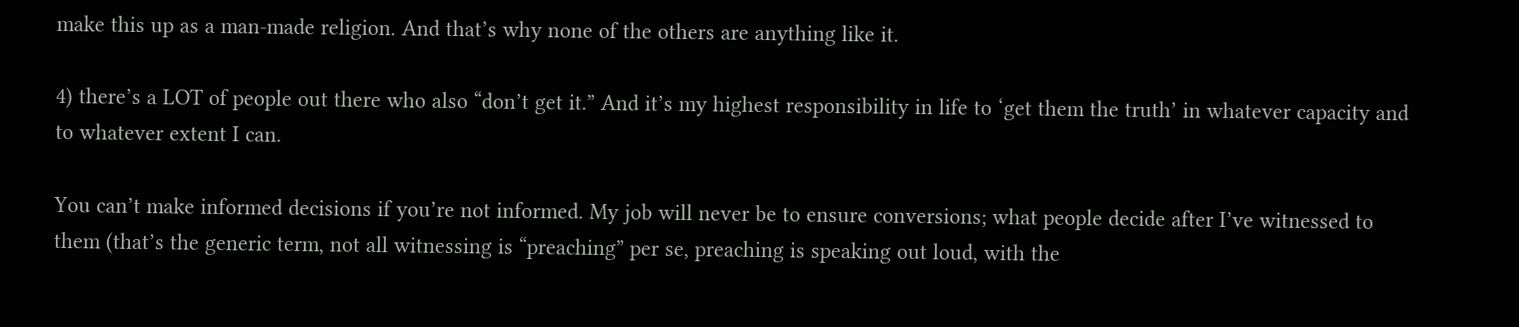make this up as a man-made religion. And that’s why none of the others are anything like it.

4) there’s a LOT of people out there who also “don’t get it.” And it’s my highest responsibility in life to ‘get them the truth’ in whatever capacity and to whatever extent I can.

You can’t make informed decisions if you’re not informed. My job will never be to ensure conversions; what people decide after I’ve witnessed to them (that’s the generic term, not all witnessing is “preaching” per se, preaching is speaking out loud, with the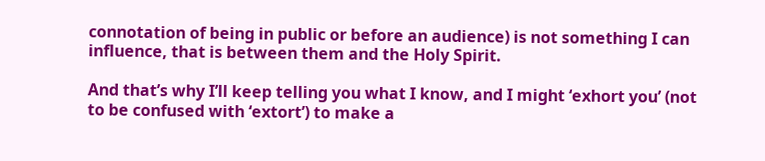connotation of being in public or before an audience) is not something I can influence, that is between them and the Holy Spirit.

And that’s why I’ll keep telling you what I know, and I might ‘exhort you’ (not to be confused with ‘extort’) to make a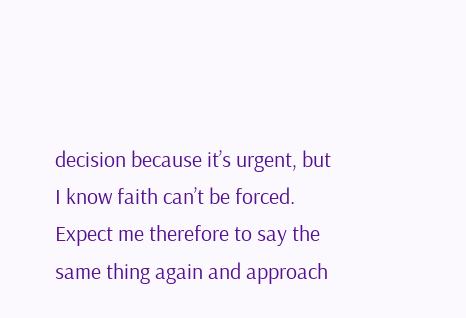decision because it’s urgent, but I know faith can’t be forced.
Expect me therefore to say the same thing again and approach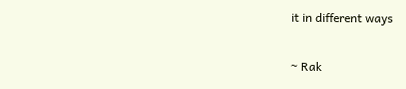it in different ways

~ Rak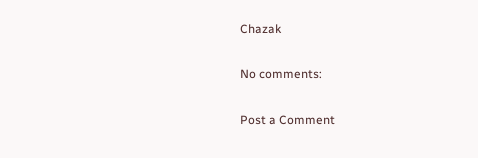Chazak

No comments:

Post a Comment